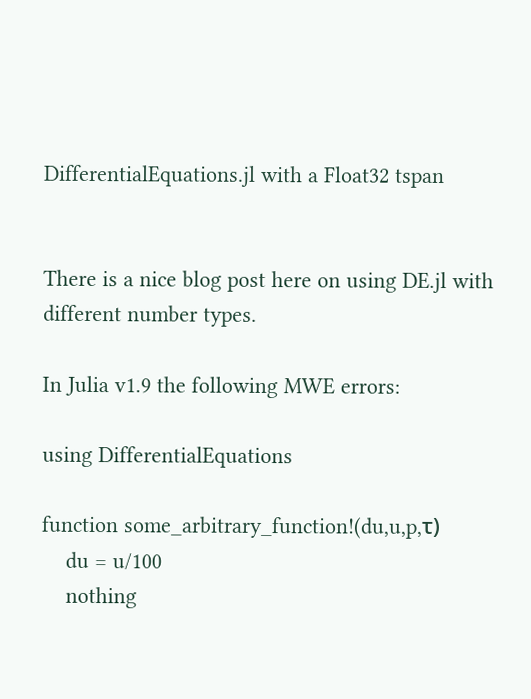DifferentialEquations.jl with a Float32 tspan


There is a nice blog post here on using DE.jl with different number types.

In Julia v1.9 the following MWE errors:

using DifferentialEquations

function some_arbitrary_function!(du,u,p,τ)
    du = u/100
    nothing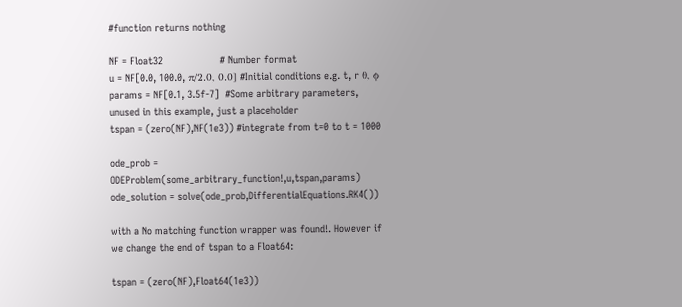#function returns nothing

NF = Float32                   # Number format
u = NF[0.0, 100.0, π/2.0, 0.0] #Initial conditions e.g. t, r θ, ϕ
params = NF[0.1, 3.5f-7]  #Some arbitrary parameters, unused in this example, just a placeholder
tspan = (zero(NF),NF(1e3)) #integrate from t=0 to t = 1000

ode_prob = ODEProblem(some_arbitrary_function!,u,tspan,params)
ode_solution = solve(ode_prob,DifferentialEquations.RK4())

with a No matching function wrapper was found!. However if we change the end of tspan to a Float64:

tspan = (zero(NF),Float64(1e3))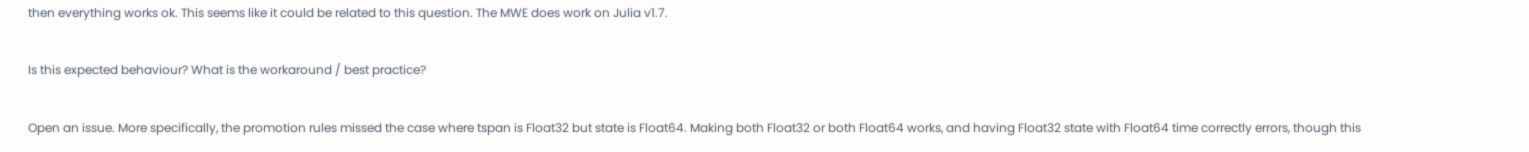then everything works ok. This seems like it could be related to this question. The MWE does work on Julia v1.7.

Is this expected behaviour? What is the workaround / best practice?

Open an issue. More specifically, the promotion rules missed the case where tspan is Float32 but state is Float64. Making both Float32 or both Float64 works, and having Float32 state with Float64 time correctly errors, though this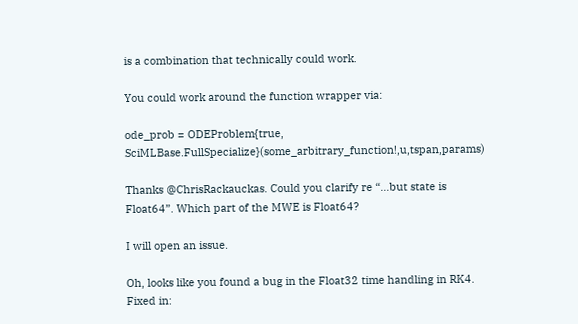is a combination that technically could work.

You could work around the function wrapper via:

ode_prob = ODEProblem{true, SciMLBase.FullSpecialize}(some_arbitrary_function!,u,tspan,params)

Thanks @ChrisRackauckas. Could you clarify re “…but state is Float64”. Which part of the MWE is Float64?

I will open an issue.

Oh, looks like you found a bug in the Float32 time handling in RK4. Fixed in: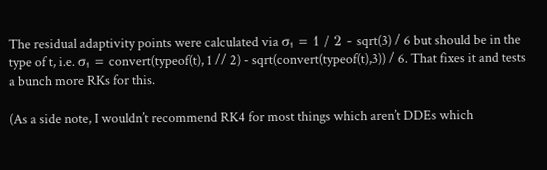The residual adaptivity points were calculated via σ₁ = 1 / 2 - sqrt(3) / 6 but should be in the type of t, i.e. σ₁ = convert(typeof(t), 1 // 2) - sqrt(convert(typeof(t),3)) / 6. That fixes it and tests a bunch more RKs for this.

(As a side note, I wouldn’t recommend RK4 for most things which aren’t DDEs which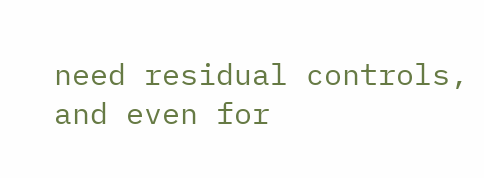need residual controls, and even for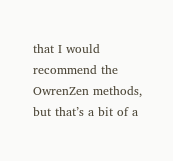that I would recommend the OwrenZen methods, but that’s a bit of a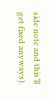side note and this’ll get fixed anyways).